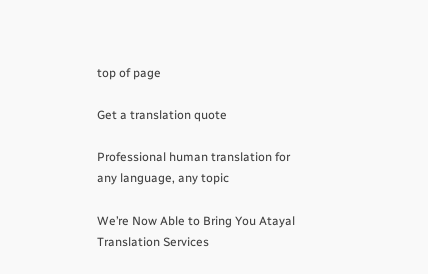top of page

Get a translation quote

Professional human translation for any language, any topic

We’re Now Able to Bring You Atayal Translation Services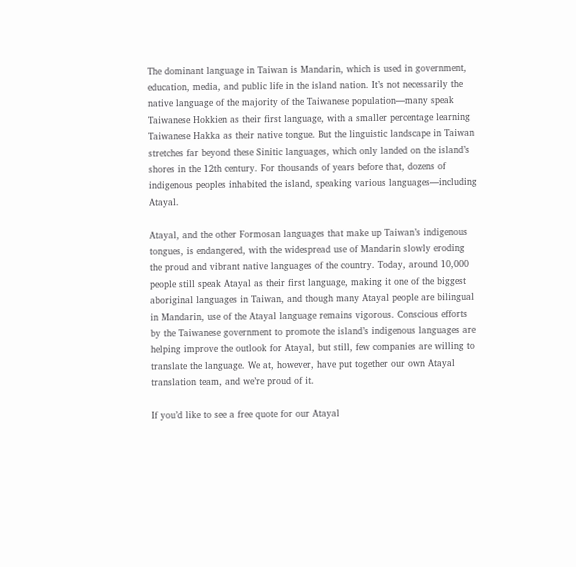The dominant language in Taiwan is Mandarin, which is used in government, education, media, and public life in the island nation. It’s not necessarily the native language of the majority of the Taiwanese population—many speak Taiwanese Hokkien as their first language, with a smaller percentage learning Taiwanese Hakka as their native tongue. But the linguistic landscape in Taiwan stretches far beyond these Sinitic languages, which only landed on the island’s shores in the 12th century. For thousands of years before that, dozens of indigenous peoples inhabited the island, speaking various languages—including Atayal.

Atayal, and the other Formosan languages that make up Taiwan’s indigenous tongues, is endangered, with the widespread use of Mandarin slowly eroding the proud and vibrant native languages of the country. Today, around 10,000 people still speak Atayal as their first language, making it one of the biggest aboriginal languages in Taiwan, and though many Atayal people are bilingual in Mandarin, use of the Atayal language remains vigorous. Conscious efforts by the Taiwanese government to promote the island’s indigenous languages are helping improve the outlook for Atayal, but still, few companies are willing to translate the language. We at, however, have put together our own Atayal translation team, and we’re proud of it.

If you’d like to see a free quote for our Atayal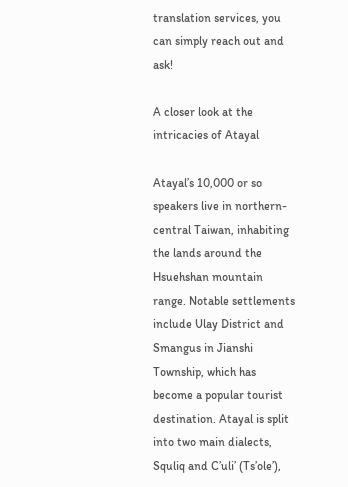translation services, you can simply reach out and ask!

A closer look at the intricacies of Atayal

Atayal’s 10,000 or so speakers live in northern-central Taiwan, inhabiting the lands around the Hsuehshan mountain range. Notable settlements include Ulay District and Smangus in Jianshi Township, which has become a popular tourist destination. Atayal is split into two main dialects, Squliq and C’uli’ (Ts’ole’),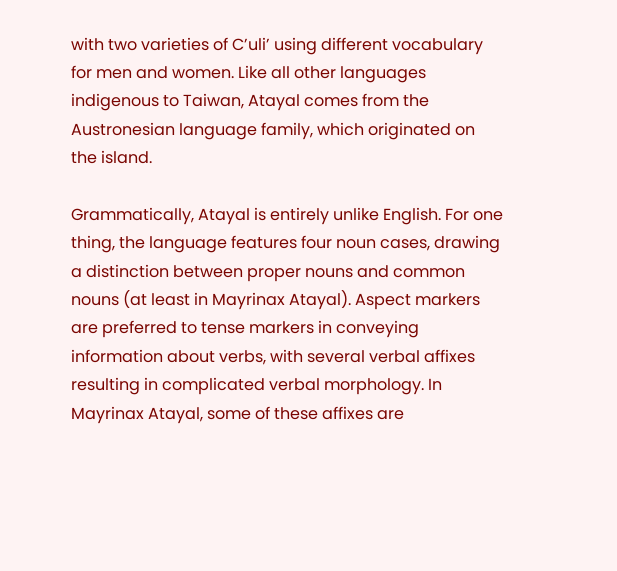with two varieties of C’uli’ using different vocabulary for men and women. Like all other languages indigenous to Taiwan, Atayal comes from the Austronesian language family, which originated on the island.

Grammatically, Atayal is entirely unlike English. For one thing, the language features four noun cases, drawing a distinction between proper nouns and common nouns (at least in Mayrinax Atayal). Aspect markers are preferred to tense markers in conveying information about verbs, with several verbal affixes resulting in complicated verbal morphology. In Mayrinax Atayal, some of these affixes are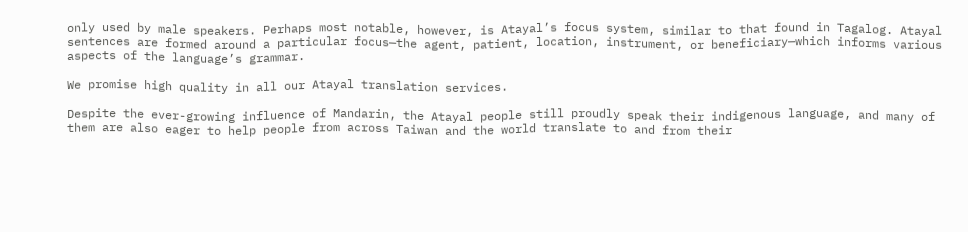only used by male speakers. Perhaps most notable, however, is Atayal’s focus system, similar to that found in Tagalog. Atayal sentences are formed around a particular focus—the agent, patient, location, instrument, or beneficiary—which informs various aspects of the language’s grammar.

We promise high quality in all our Atayal translation services.

Despite the ever-growing influence of Mandarin, the Atayal people still proudly speak their indigenous language, and many of them are also eager to help people from across Taiwan and the world translate to and from their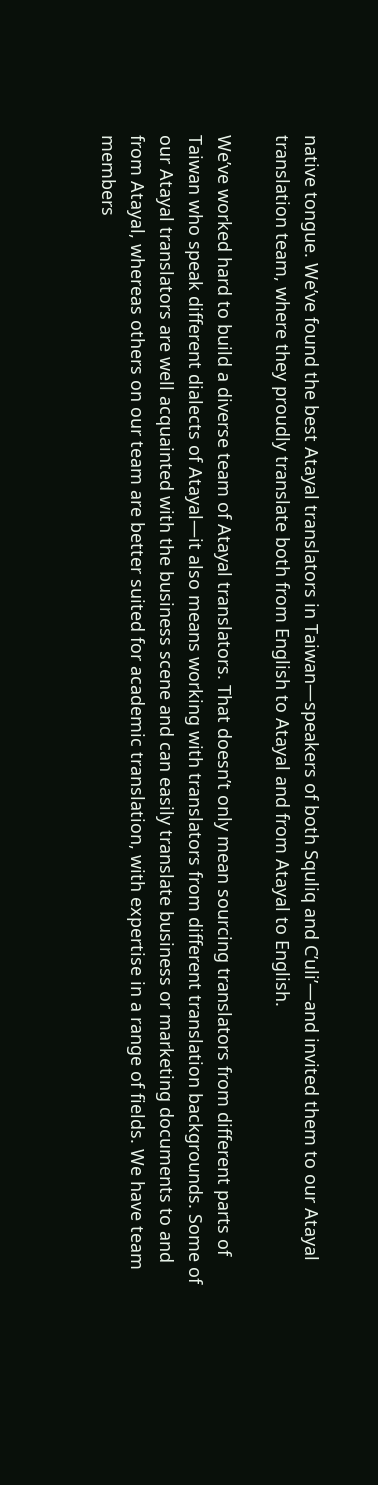native tongue. We’ve found the best Atayal translators in Taiwan—speakers of both Squliq and C’uli’—and invited them to our Atayal translation team, where they proudly translate both from English to Atayal and from Atayal to English.

We’ve worked hard to build a diverse team of Atayal translators. That doesn’t only mean sourcing translators from different parts of Taiwan who speak different dialects of Atayal—it also means working with translators from different translation backgrounds. Some of our Atayal translators are well acquainted with the business scene and can easily translate business or marketing documents to and from Atayal, whereas others on our team are better suited for academic translation, with expertise in a range of fields. We have team members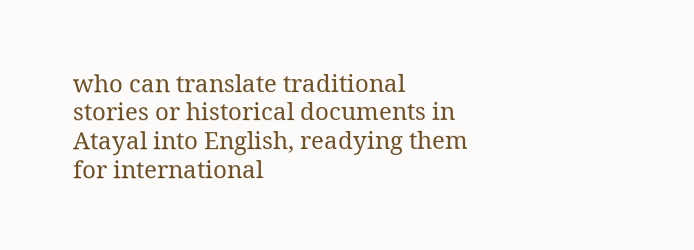who can translate traditional stories or historical documents in Atayal into English, readying them for international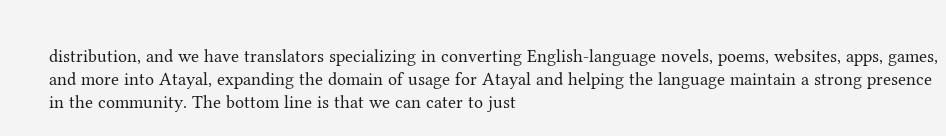distribution, and we have translators specializing in converting English-language novels, poems, websites, apps, games, and more into Atayal, expanding the domain of usage for Atayal and helping the language maintain a strong presence in the community. The bottom line is that we can cater to just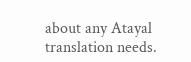about any Atayal translation needs.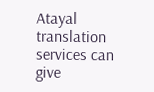Atayal translation services can give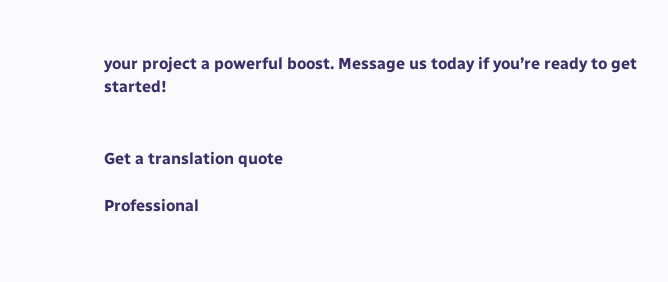your project a powerful boost. Message us today if you’re ready to get started!


Get a translation quote

Professional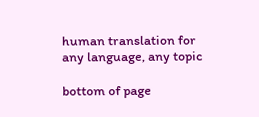human translation for any language, any topic

bottom of page